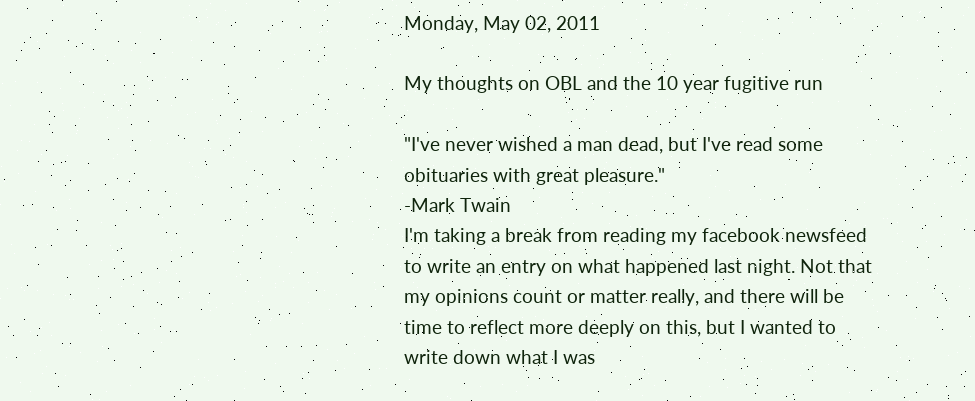Monday, May 02, 2011

My thoughts on OBL and the 10 year fugitive run

"I've never wished a man dead, but I've read some obituaries with great pleasure."
-Mark Twain
I'm taking a break from reading my facebook newsfeed to write an entry on what happened last night. Not that my opinions count or matter really, and there will be time to reflect more deeply on this, but I wanted to write down what I was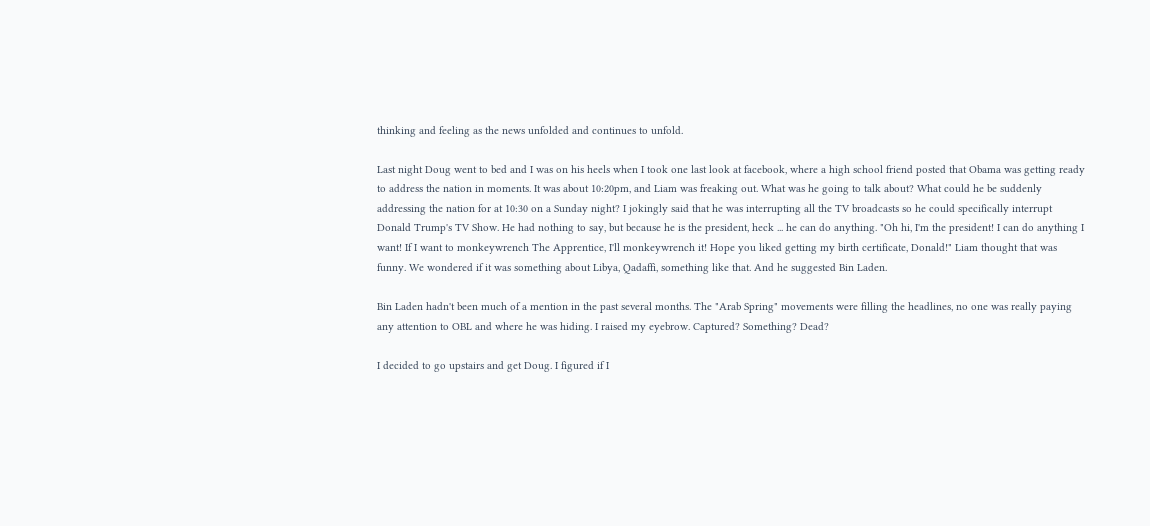thinking and feeling as the news unfolded and continues to unfold.

Last night Doug went to bed and I was on his heels when I took one last look at facebook, where a high school friend posted that Obama was getting ready to address the nation in moments. It was about 10:20pm, and Liam was freaking out. What was he going to talk about? What could he be suddenly addressing the nation for at 10:30 on a Sunday night? I jokingly said that he was interrupting all the TV broadcasts so he could specifically interrupt Donald Trump's TV Show. He had nothing to say, but because he is the president, heck ... he can do anything. "Oh hi, I'm the president! I can do anything I want! If I want to monkeywrench The Apprentice, I'll monkeywrench it! Hope you liked getting my birth certificate, Donald!" Liam thought that was funny. We wondered if it was something about Libya, Qadaffi, something like that. And he suggested Bin Laden.

Bin Laden hadn't been much of a mention in the past several months. The "Arab Spring" movements were filling the headlines, no one was really paying any attention to OBL and where he was hiding. I raised my eyebrow. Captured? Something? Dead?

I decided to go upstairs and get Doug. I figured if I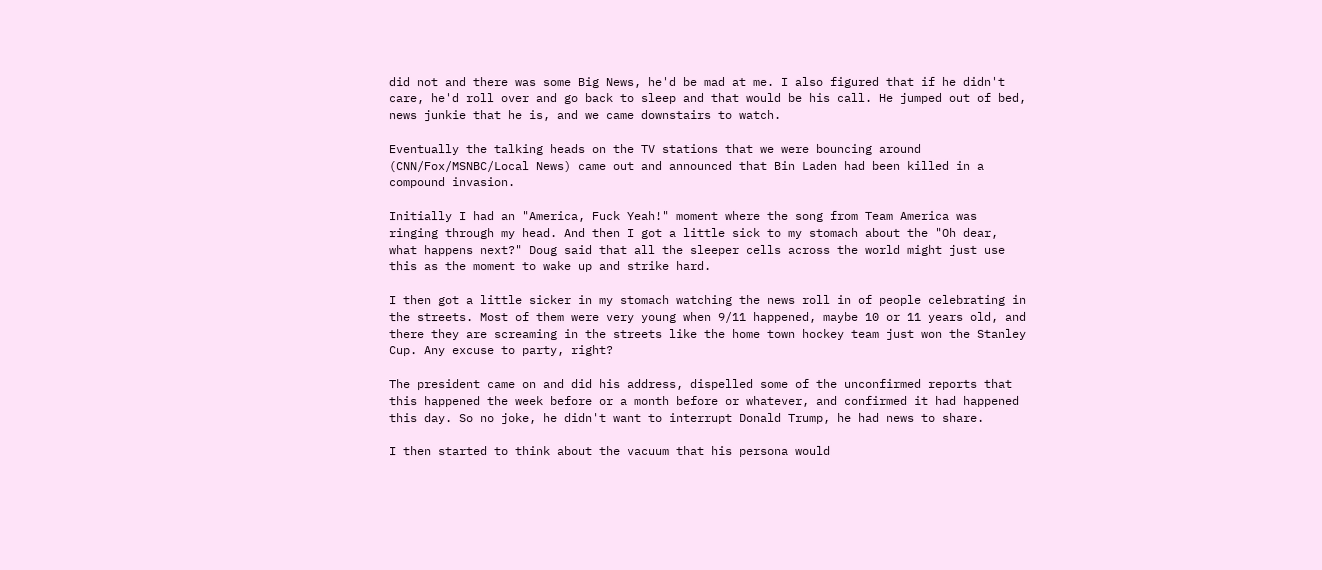did not and there was some Big News, he'd be mad at me. I also figured that if he didn't care, he'd roll over and go back to sleep and that would be his call. He jumped out of bed, news junkie that he is, and we came downstairs to watch.

Eventually the talking heads on the TV stations that we were bouncing around (CNN/Fox/MSNBC/Local News) came out and announced that Bin Laden had been killed in a compound invasion.

Initially I had an "America, Fuck Yeah!" moment where the song from Team America was ringing through my head. And then I got a little sick to my stomach about the "Oh dear, what happens next?" Doug said that all the sleeper cells across the world might just use this as the moment to wake up and strike hard.

I then got a little sicker in my stomach watching the news roll in of people celebrating in the streets. Most of them were very young when 9/11 happened, maybe 10 or 11 years old, and there they are screaming in the streets like the home town hockey team just won the Stanley Cup. Any excuse to party, right?

The president came on and did his address, dispelled some of the unconfirmed reports that this happened the week before or a month before or whatever, and confirmed it had happened this day. So no joke, he didn't want to interrupt Donald Trump, he had news to share.

I then started to think about the vacuum that his persona would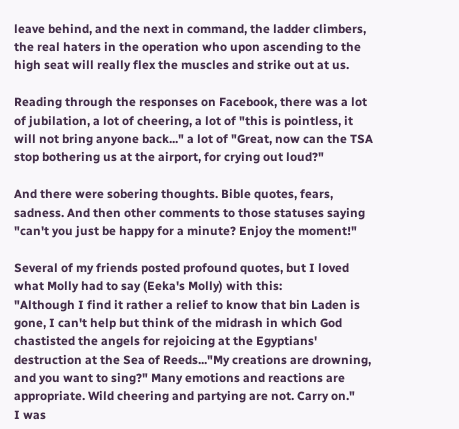leave behind, and the next in command, the ladder climbers, the real haters in the operation who upon ascending to the high seat will really flex the muscles and strike out at us.

Reading through the responses on Facebook, there was a lot of jubilation, a lot of cheering, a lot of "this is pointless, it will not bring anyone back..." a lot of "Great, now can the TSA stop bothering us at the airport, for crying out loud?"

And there were sobering thoughts. Bible quotes, fears, sadness. And then other comments to those statuses saying "can't you just be happy for a minute? Enjoy the moment!"

Several of my friends posted profound quotes, but I loved what Molly had to say (Eeka's Molly) with this:
"Although I find it rather a relief to know that bin Laden is gone, I can't help but think of the midrash in which God chastisted the angels for rejoicing at the Egyptians' destruction at the Sea of Reeds..."My creations are drowning, and you want to sing?" Many emotions and reactions are appropriate. Wild cheering and partying are not. Carry on."
I was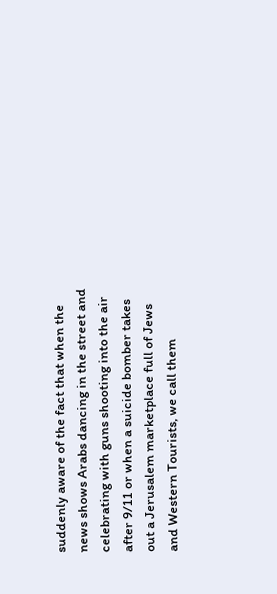suddenly aware of the fact that when the news shows Arabs dancing in the street and celebrating with guns shooting into the air after 9/11 or when a suicide bomber takes out a Jerusalem marketplace full of Jews and Western Tourists, we call them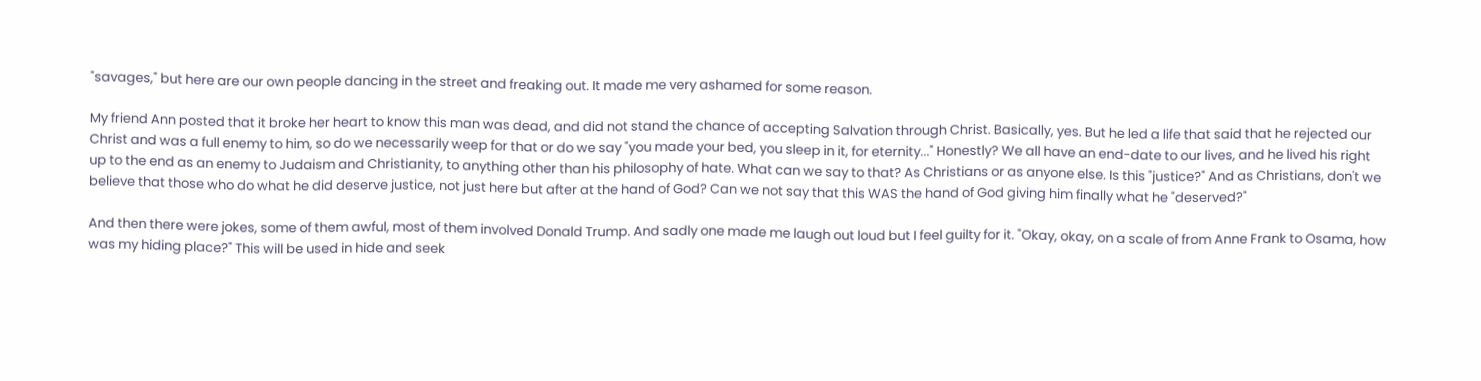"savages," but here are our own people dancing in the street and freaking out. It made me very ashamed for some reason.

My friend Ann posted that it broke her heart to know this man was dead, and did not stand the chance of accepting Salvation through Christ. Basically, yes. But he led a life that said that he rejected our Christ and was a full enemy to him, so do we necessarily weep for that or do we say "you made your bed, you sleep in it, for eternity..." Honestly? We all have an end-date to our lives, and he lived his right up to the end as an enemy to Judaism and Christianity, to anything other than his philosophy of hate. What can we say to that? As Christians or as anyone else. Is this "justice?" And as Christians, don't we believe that those who do what he did deserve justice, not just here but after at the hand of God? Can we not say that this WAS the hand of God giving him finally what he "deserved?"

And then there were jokes, some of them awful, most of them involved Donald Trump. And sadly one made me laugh out loud but I feel guilty for it. "Okay, okay, on a scale of from Anne Frank to Osama, how was my hiding place?" This will be used in hide and seek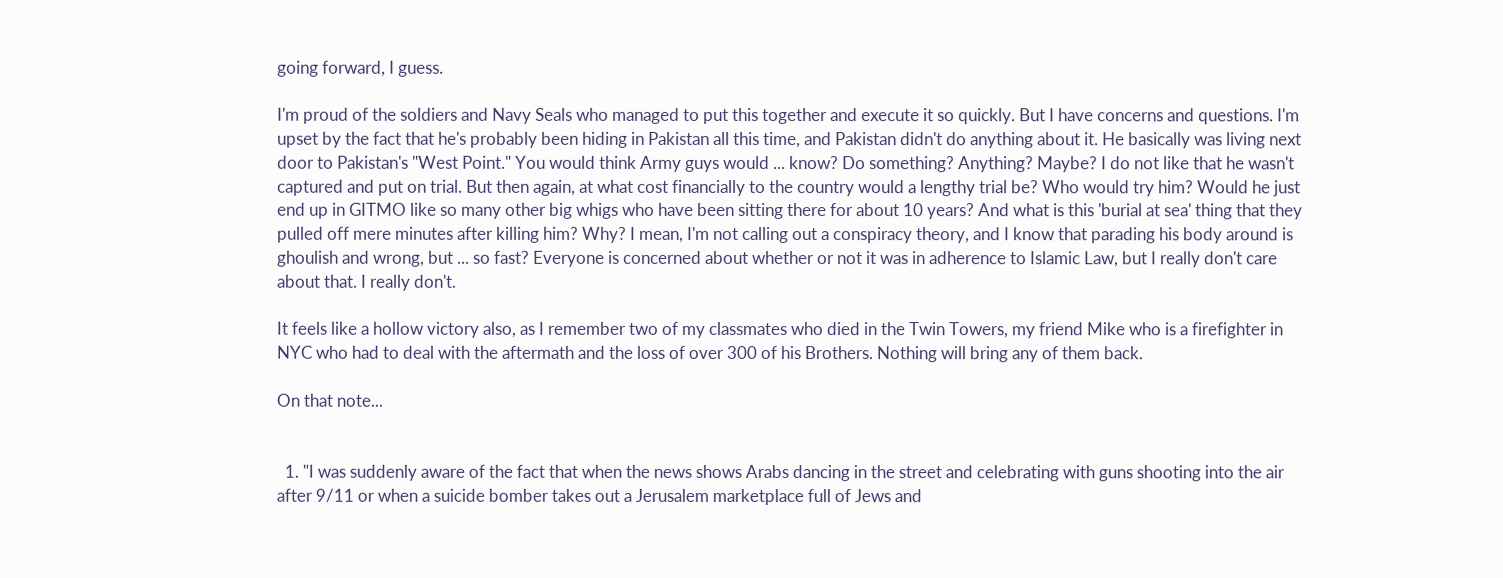going forward, I guess.

I'm proud of the soldiers and Navy Seals who managed to put this together and execute it so quickly. But I have concerns and questions. I'm upset by the fact that he's probably been hiding in Pakistan all this time, and Pakistan didn't do anything about it. He basically was living next door to Pakistan's "West Point." You would think Army guys would ... know? Do something? Anything? Maybe? I do not like that he wasn't captured and put on trial. But then again, at what cost financially to the country would a lengthy trial be? Who would try him? Would he just end up in GITMO like so many other big whigs who have been sitting there for about 10 years? And what is this 'burial at sea' thing that they pulled off mere minutes after killing him? Why? I mean, I'm not calling out a conspiracy theory, and I know that parading his body around is ghoulish and wrong, but ... so fast? Everyone is concerned about whether or not it was in adherence to Islamic Law, but I really don't care about that. I really don't.

It feels like a hollow victory also, as I remember two of my classmates who died in the Twin Towers, my friend Mike who is a firefighter in NYC who had to deal with the aftermath and the loss of over 300 of his Brothers. Nothing will bring any of them back.

On that note...


  1. "I was suddenly aware of the fact that when the news shows Arabs dancing in the street and celebrating with guns shooting into the air after 9/11 or when a suicide bomber takes out a Jerusalem marketplace full of Jews and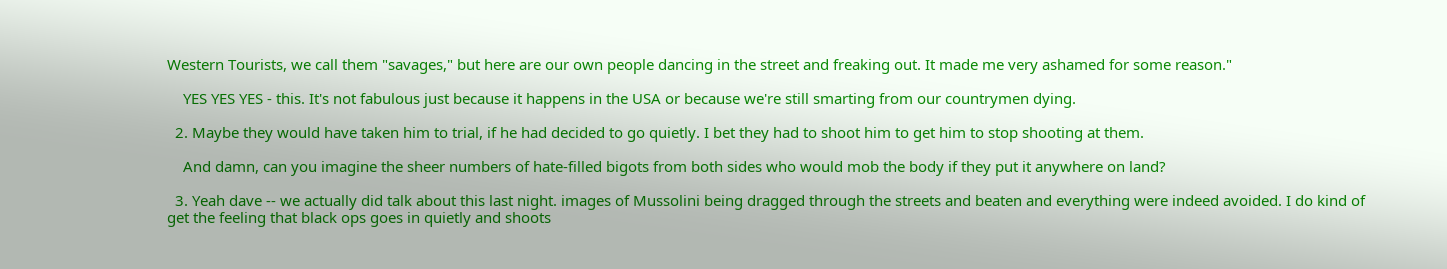Western Tourists, we call them "savages," but here are our own people dancing in the street and freaking out. It made me very ashamed for some reason."

    YES YES YES - this. It's not fabulous just because it happens in the USA or because we're still smarting from our countrymen dying.

  2. Maybe they would have taken him to trial, if he had decided to go quietly. I bet they had to shoot him to get him to stop shooting at them.

    And damn, can you imagine the sheer numbers of hate-filled bigots from both sides who would mob the body if they put it anywhere on land?

  3. Yeah dave -- we actually did talk about this last night. images of Mussolini being dragged through the streets and beaten and everything were indeed avoided. I do kind of get the feeling that black ops goes in quietly and shoots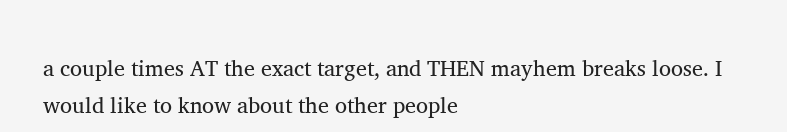a couple times AT the exact target, and THEN mayhem breaks loose. I would like to know about the other people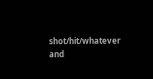shot/hit/whatever and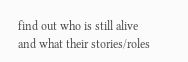find out who is still alive and what their stories/roles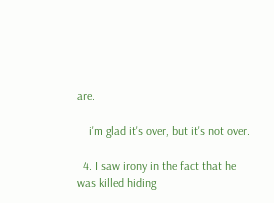are.

    i'm glad it's over, but it's not over.

  4. I saw irony in the fact that he was killed hiding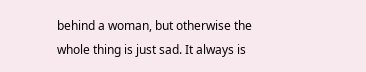behind a woman, but otherwise the whole thing is just sad. It always is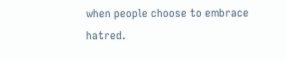when people choose to embrace hatred.